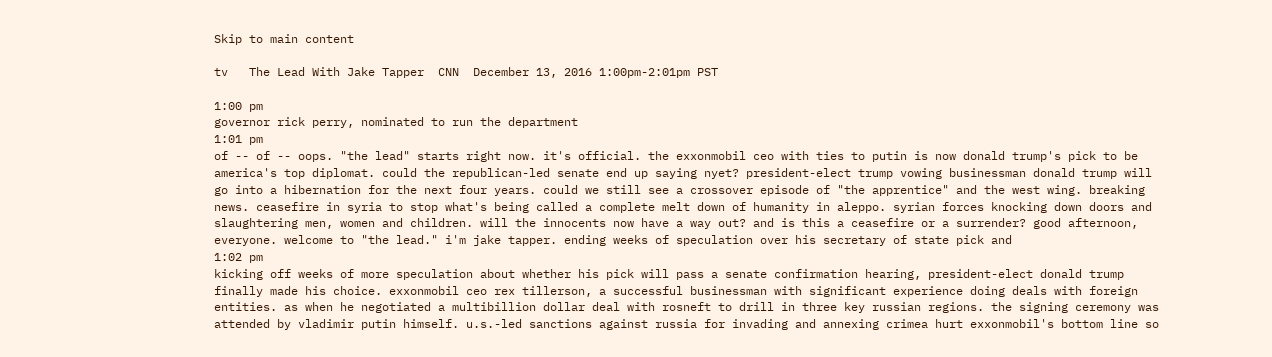Skip to main content

tv   The Lead With Jake Tapper  CNN  December 13, 2016 1:00pm-2:01pm PST

1:00 pm
governor rick perry, nominated to run the department
1:01 pm
of -- of -- oops. "the lead" starts right now. it's official. the exxonmobil ceo with ties to putin is now donald trump's pick to be america's top diplomat. could the republican-led senate end up saying nyet? president-elect trump vowing businessman donald trump will go into a hibernation for the next four years. could we still see a crossover episode of "the apprentice" and the west wing. breaking news. ceasefire in syria to stop what's being called a complete melt down of humanity in aleppo. syrian forces knocking down doors and slaughtering men, women and children. will the innocents now have a way out? and is this a ceasefire or a surrender? good afternoon, everyone. welcome to "the lead." i'm jake tapper. ending weeks of speculation over his secretary of state pick and
1:02 pm
kicking off weeks of more speculation about whether his pick will pass a senate confirmation hearing, president-elect donald trump finally made his choice. exxonmobil ceo rex tillerson, a successful businessman with significant experience doing deals with foreign entities. as when he negotiated a multibillion dollar deal with rosneft to drill in three key russian regions. the signing ceremony was attended by vladimir putin himself. u.s.-led sanctions against russia for invading and annexing crimea hurt exxonmobil's bottom line so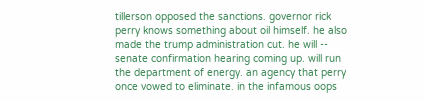tillerson opposed the sanctions. governor rick perry knows something about oil himself. he also made the trump administration cut. he will -- senate confirmation hearing coming up. will run the department of energy. an agency that perry once vowed to eliminate. in the infamous oops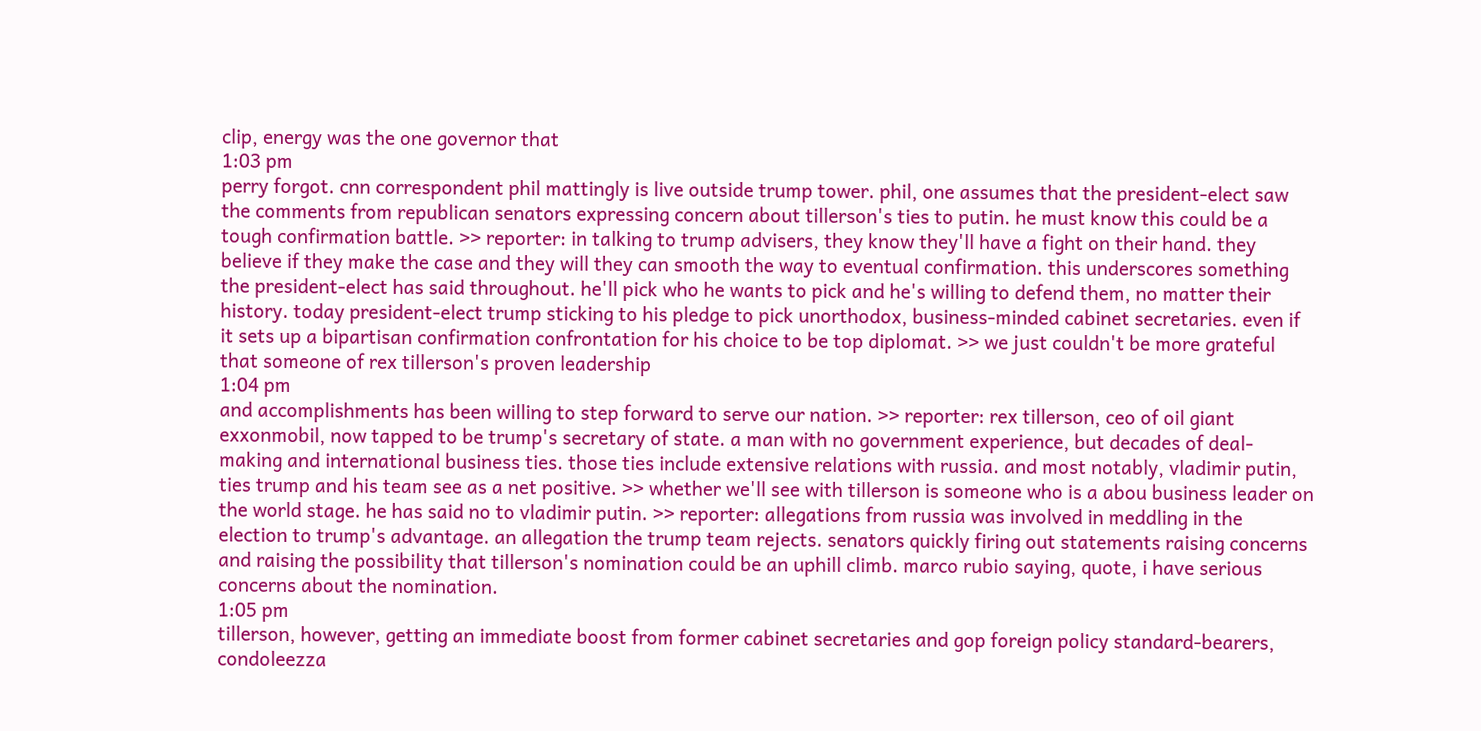clip, energy was the one governor that
1:03 pm
perry forgot. cnn correspondent phil mattingly is live outside trump tower. phil, one assumes that the president-elect saw the comments from republican senators expressing concern about tillerson's ties to putin. he must know this could be a tough confirmation battle. >> reporter: in talking to trump advisers, they know they'll have a fight on their hand. they believe if they make the case and they will they can smooth the way to eventual confirmation. this underscores something the president-elect has said throughout. he'll pick who he wants to pick and he's willing to defend them, no matter their history. today president-elect trump sticking to his pledge to pick unorthodox, business-minded cabinet secretaries. even if it sets up a bipartisan confirmation confrontation for his choice to be top diplomat. >> we just couldn't be more grateful that someone of rex tillerson's proven leadership
1:04 pm
and accomplishments has been willing to step forward to serve our nation. >> reporter: rex tillerson, ceo of oil giant exxonmobil, now tapped to be trump's secretary of state. a man with no government experience, but decades of deal-making and international business ties. those ties include extensive relations with russia. and most notably, vladimir putin, ties trump and his team see as a net positive. >> whether we'll see with tillerson is someone who is a abou business leader on the world stage. he has said no to vladimir putin. >> reporter: allegations from russia was involved in meddling in the election to trump's advantage. an allegation the trump team rejects. senators quickly firing out statements raising concerns and raising the possibility that tillerson's nomination could be an uphill climb. marco rubio saying, quote, i have serious concerns about the nomination.
1:05 pm
tillerson, however, getting an immediate boost from former cabinet secretaries and gop foreign policy standard-bearers, condoleezza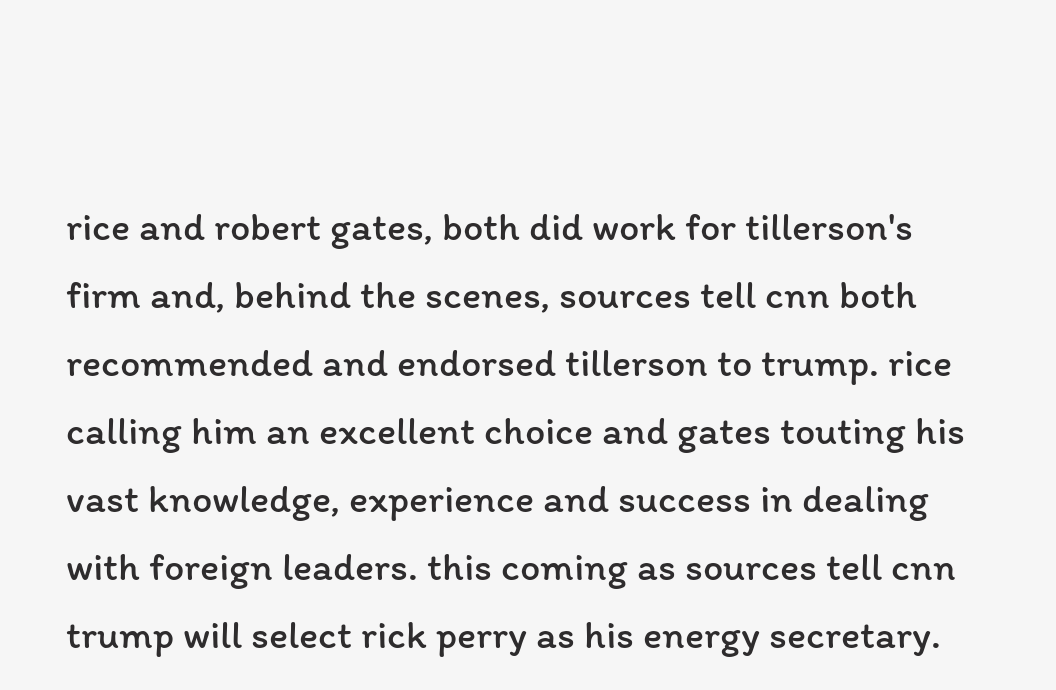rice and robert gates, both did work for tillerson's firm and, behind the scenes, sources tell cnn both recommended and endorsed tillerson to trump. rice calling him an excellent choice and gates touting his vast knowledge, experience and success in dealing with foreign leaders. this coming as sources tell cnn trump will select rick perry as his energy secretary.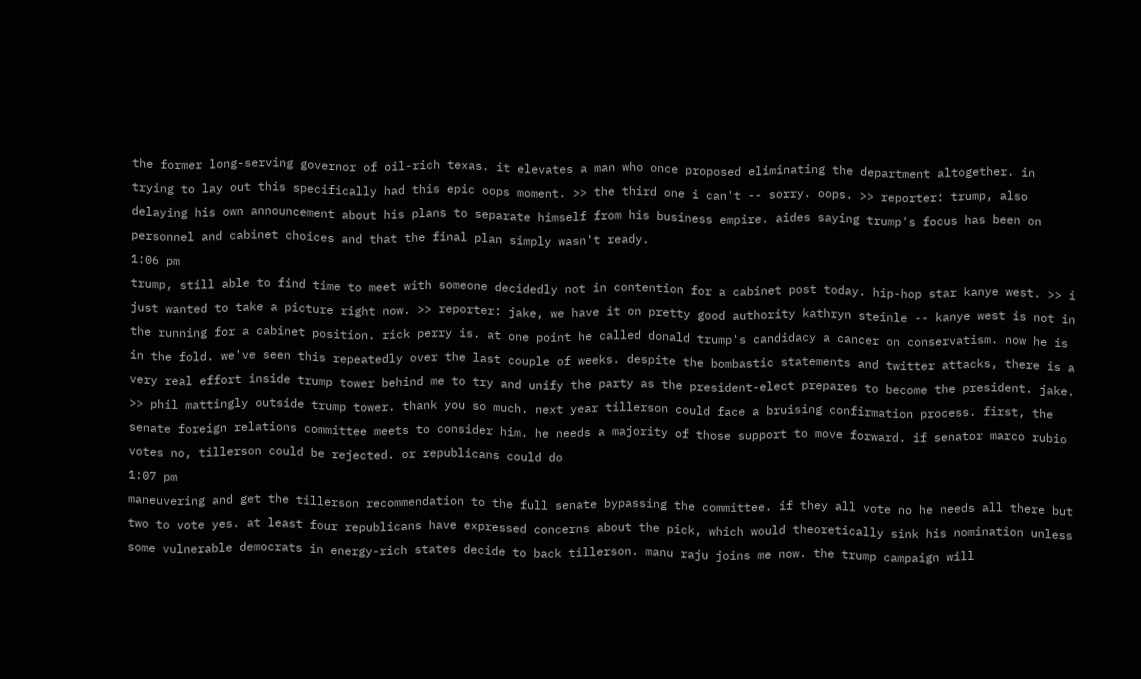the former long-serving governor of oil-rich texas. it elevates a man who once proposed eliminating the department altogether. in trying to lay out this specifically had this epic oops moment. >> the third one i can't -- sorry. oops. >> reporter: trump, also delaying his own announcement about his plans to separate himself from his business empire. aides saying trump's focus has been on personnel and cabinet choices and that the final plan simply wasn't ready.
1:06 pm
trump, still able to find time to meet with someone decidedly not in contention for a cabinet post today. hip-hop star kanye west. >> i just wanted to take a picture right now. >> reporter: jake, we have it on pretty good authority kathryn steinle -- kanye west is not in the running for a cabinet position. rick perry is. at one point he called donald trump's candidacy a cancer on conservatism. now he is in the fold. we've seen this repeatedly over the last couple of weeks. despite the bombastic statements and twitter attacks, there is a very real effort inside trump tower behind me to try and unify the party as the president-elect prepares to become the president. jake. >> phil mattingly outside trump tower. thank you so much. next year tillerson could face a bruising confirmation process. first, the senate foreign relations committee meets to consider him. he needs a majority of those support to move forward. if senator marco rubio votes no, tillerson could be rejected. or republicans could do
1:07 pm
maneuvering and get the tillerson recommendation to the full senate bypassing the committee. if they all vote no he needs all there but two to vote yes. at least four republicans have expressed concerns about the pick, which would theoretically sink his nomination unless some vulnerable democrats in energy-rich states decide to back tillerson. manu raju joins me now. the trump campaign will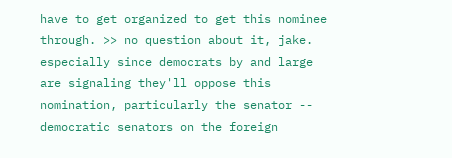have to get organized to get this nominee through. >> no question about it, jake. especially since democrats by and large are signaling they'll oppose this nomination, particularly the senator -- democratic senators on the foreign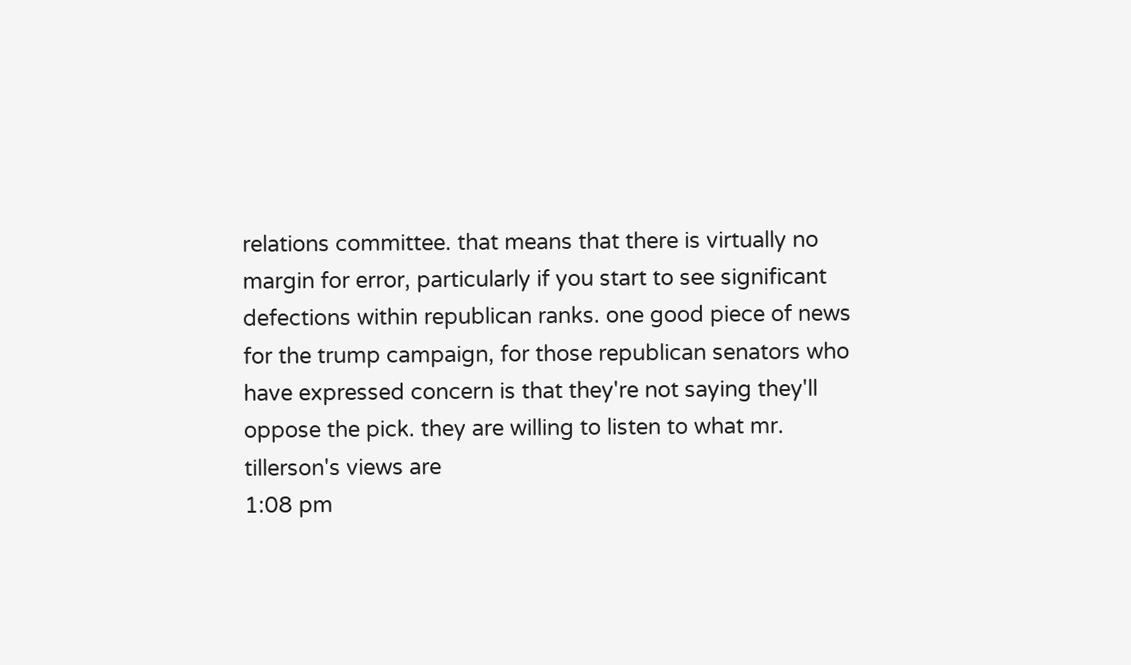relations committee. that means that there is virtually no margin for error, particularly if you start to see significant defections within republican ranks. one good piece of news for the trump campaign, for those republican senators who have expressed concern is that they're not saying they'll oppose the pick. they are willing to listen to what mr. tillerson's views are
1:08 pm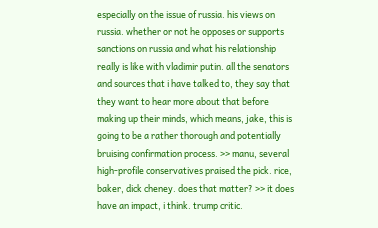especially on the issue of russia. his views on russia. whether or not he opposes or supports sanctions on russia and what his relationship really is like with vladimir putin. all the senators and sources that i have talked to, they say that they want to hear more about that before making up their minds, which means, jake, this is going to be a rather thorough and potentially bruising confirmation process. >> manu, several high-profile conservatives praised the pick. rice, baker, dick cheney. does that matter? >> it does have an impact, i think. trump critic.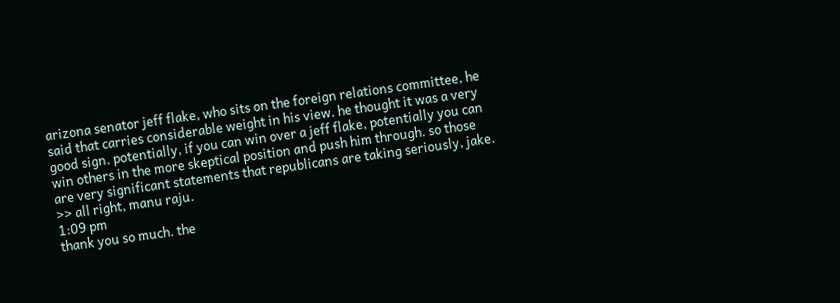arizona senator jeff flake, who sits on the foreign relations committee, he said that carries considerable weight in his view. he thought it was a very good sign. potentially, if you can win over a jeff flake, potentially you can win others in the more skeptical position and push him through. so those are very significant statements that republicans are taking seriously, jake. >> all right, manu raju.
1:09 pm
thank you so much. the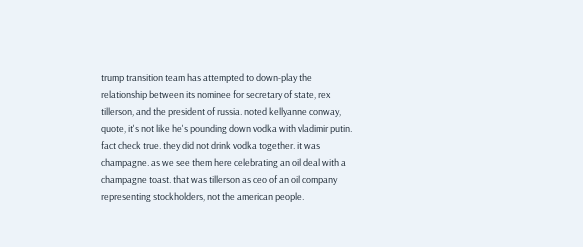trump transition team has attempted to down-play the relationship between its nominee for secretary of state, rex tillerson, and the president of russia. noted kellyanne conway, quote, it's not like he's pounding down vodka with vladimir putin. fact check true. they did not drink vodka together. it was champagne. as we see them here celebrating an oil deal with a champagne toast. that was tillerson as ceo of an oil company representing stockholders, not the american people.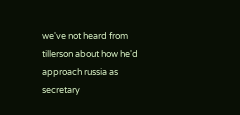we've not heard from tillerson about how he'd approach russia as secretary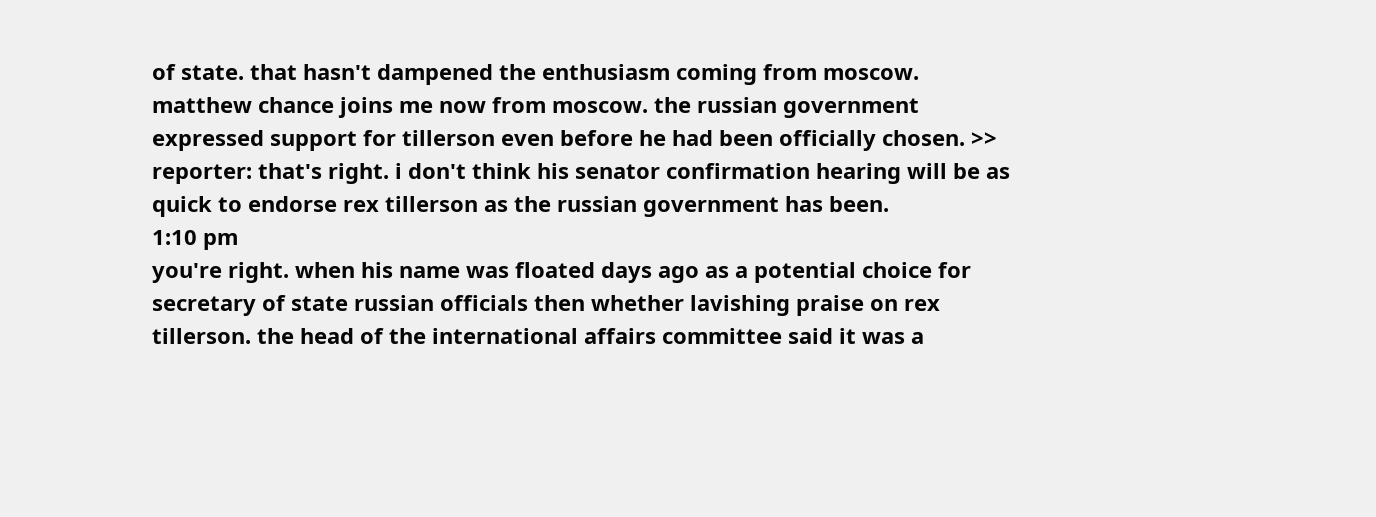of state. that hasn't dampened the enthusiasm coming from moscow. matthew chance joins me now from moscow. the russian government expressed support for tillerson even before he had been officially chosen. >> reporter: that's right. i don't think his senator confirmation hearing will be as quick to endorse rex tillerson as the russian government has been.
1:10 pm
you're right. when his name was floated days ago as a potential choice for secretary of state russian officials then whether lavishing praise on rex tillerson. the head of the international affairs committee said it was a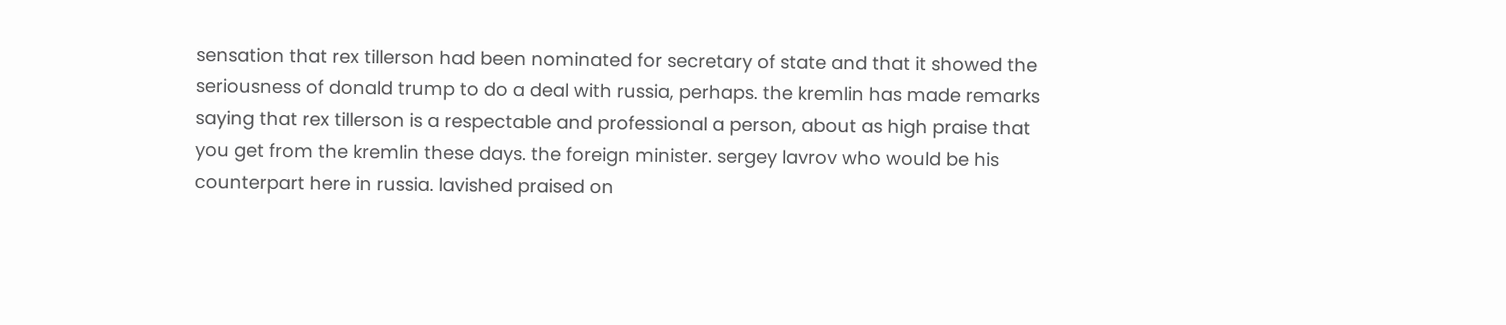sensation that rex tillerson had been nominated for secretary of state and that it showed the seriousness of donald trump to do a deal with russia, perhaps. the kremlin has made remarks saying that rex tillerson is a respectable and professional a person, about as high praise that you get from the kremlin these days. the foreign minister. sergey lavrov who would be his counterpart here in russia. lavished praised on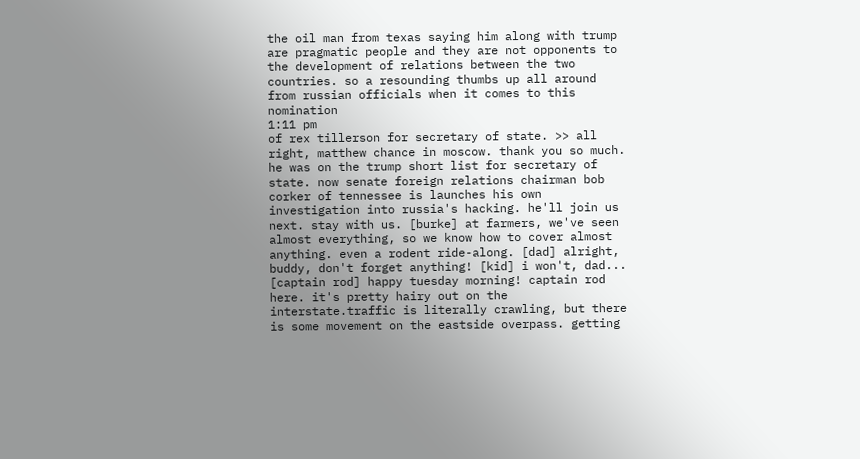the oil man from texas saying him along with trump are pragmatic people and they are not opponents to the development of relations between the two countries. so a resounding thumbs up all around from russian officials when it comes to this nomination
1:11 pm
of rex tillerson for secretary of state. >> all right, matthew chance in moscow. thank you so much. he was on the trump short list for secretary of state. now senate foreign relations chairman bob corker of tennessee is launches his own investigation into russia's hacking. he'll join us next. stay with us. [burke] at farmers, we've seen almost everything, so we know how to cover almost anything. even a rodent ride-along. [dad] alright, buddy, don't forget anything! [kid] i won't, dad... [captain rod] happy tuesday morning! captain rod here. it's pretty hairy out on the interstate.traffic is literally crawling, but there is some movement on the eastside overpass. getting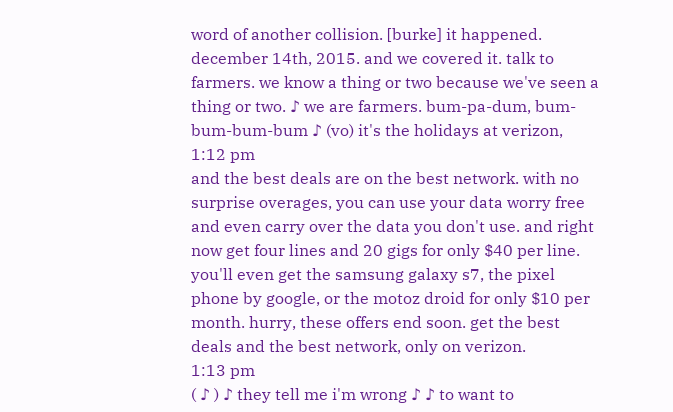word of another collision. [burke] it happened. december 14th, 2015. and we covered it. talk to farmers. we know a thing or two because we've seen a thing or two. ♪ we are farmers. bum-pa-dum, bum-bum-bum-bum ♪ (vo) it's the holidays at verizon,
1:12 pm
and the best deals are on the best network. with no surprise overages, you can use your data worry free and even carry over the data you don't use. and right now get four lines and 20 gigs for only $40 per line. you'll even get the samsung galaxy s7, the pixel phone by google, or the motoz droid for only $10 per month. hurry, these offers end soon. get the best deals and the best network, only on verizon.
1:13 pm
( ♪ ) ♪ they tell me i'm wrong ♪ ♪ to want to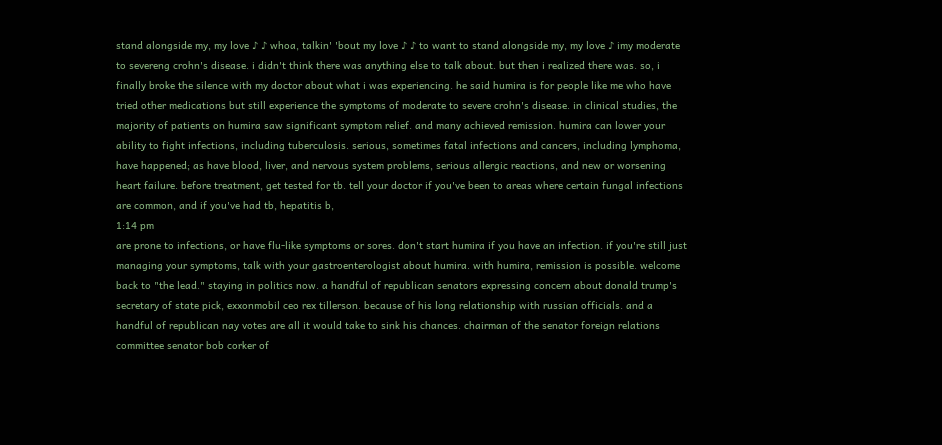stand alongside my, my love ♪ ♪ whoa, talkin' 'bout my love ♪ ♪ to want to stand alongside my, my love ♪ imy moderate to severeng crohn's disease. i didn't think there was anything else to talk about. but then i realized there was. so, i finally broke the silence with my doctor about what i was experiencing. he said humira is for people like me who have tried other medications but still experience the symptoms of moderate to severe crohn's disease. in clinical studies, the majority of patients on humira saw significant symptom relief. and many achieved remission. humira can lower your ability to fight infections, including tuberculosis. serious, sometimes fatal infections and cancers, including lymphoma, have happened; as have blood, liver, and nervous system problems, serious allergic reactions, and new or worsening heart failure. before treatment, get tested for tb. tell your doctor if you've been to areas where certain fungal infections are common, and if you've had tb, hepatitis b,
1:14 pm
are prone to infections, or have flu-like symptoms or sores. don't start humira if you have an infection. if you're still just managing your symptoms, talk with your gastroenterologist about humira. with humira, remission is possible. welcome back to "the lead." staying in politics now. a handful of republican senators expressing concern about donald trump's secretary of state pick, exxonmobil ceo rex tillerson. because of his long relationship with russian officials. and a handful of republican nay votes are all it would take to sink his chances. chairman of the senator foreign relations committee senator bob corker of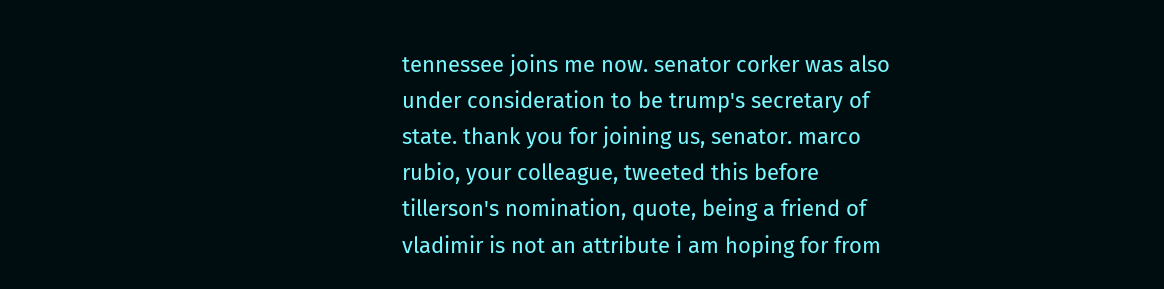tennessee joins me now. senator corker was also under consideration to be trump's secretary of state. thank you for joining us, senator. marco rubio, your colleague, tweeted this before tillerson's nomination, quote, being a friend of vladimir is not an attribute i am hoping for from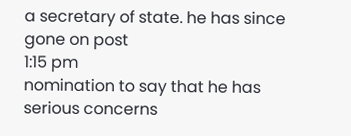a secretary of state. he has since gone on post
1:15 pm
nomination to say that he has serious concerns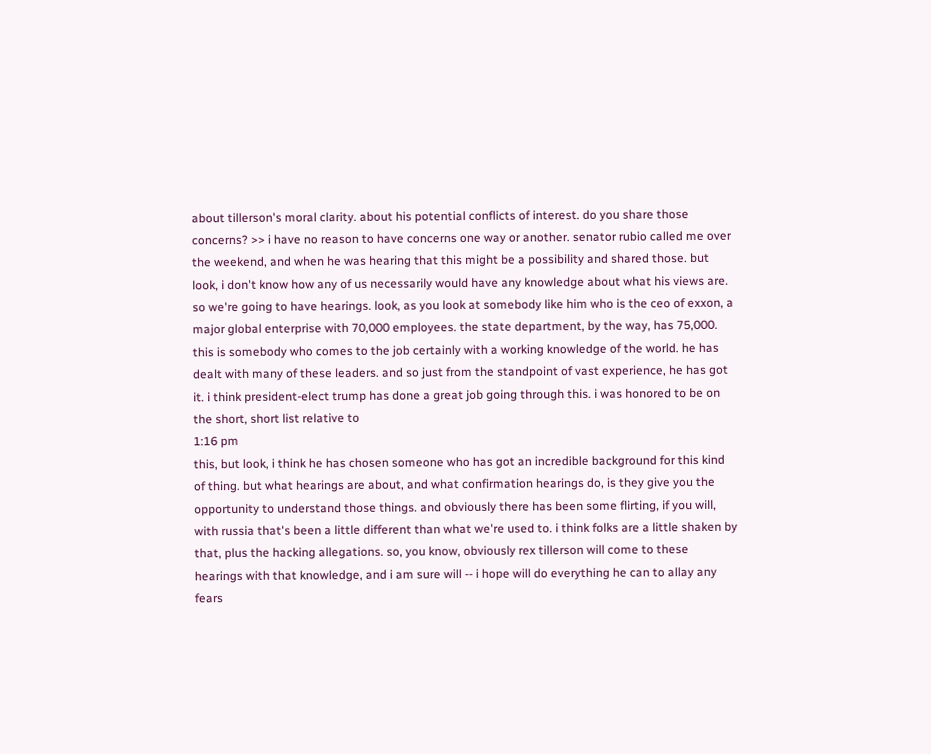about tillerson's moral clarity. about his potential conflicts of interest. do you share those concerns? >> i have no reason to have concerns one way or another. senator rubio called me over the weekend, and when he was hearing that this might be a possibility and shared those. but look, i don't know how any of us necessarily would have any knowledge about what his views are. so we're going to have hearings. look, as you look at somebody like him who is the ceo of exxon, a major global enterprise with 70,000 employees. the state department, by the way, has 75,000. this is somebody who comes to the job certainly with a working knowledge of the world. he has dealt with many of these leaders. and so just from the standpoint of vast experience, he has got it. i think president-elect trump has done a great job going through this. i was honored to be on the short, short list relative to
1:16 pm
this, but look, i think he has chosen someone who has got an incredible background for this kind of thing. but what hearings are about, and what confirmation hearings do, is they give you the opportunity to understand those things. and obviously there has been some flirting, if you will, with russia that's been a little different than what we're used to. i think folks are a little shaken by that, plus the hacking allegations. so, you know, obviously rex tillerson will come to these hearings with that knowledge, and i am sure will -- i hope will do everything he can to allay any fears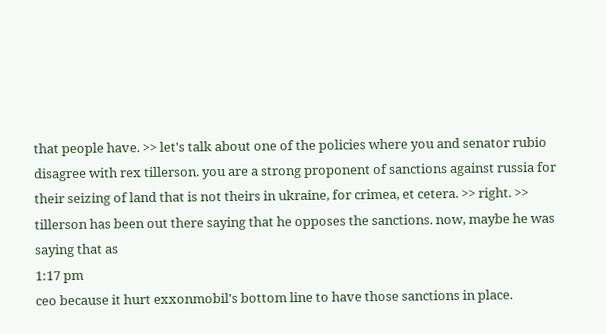that people have. >> let's talk about one of the policies where you and senator rubio disagree with rex tillerson. you are a strong proponent of sanctions against russia for their seizing of land that is not theirs in ukraine, for crimea, et cetera. >> right. >> tillerson has been out there saying that he opposes the sanctions. now, maybe he was saying that as
1:17 pm
ceo because it hurt exxonmobil's bottom line to have those sanctions in place.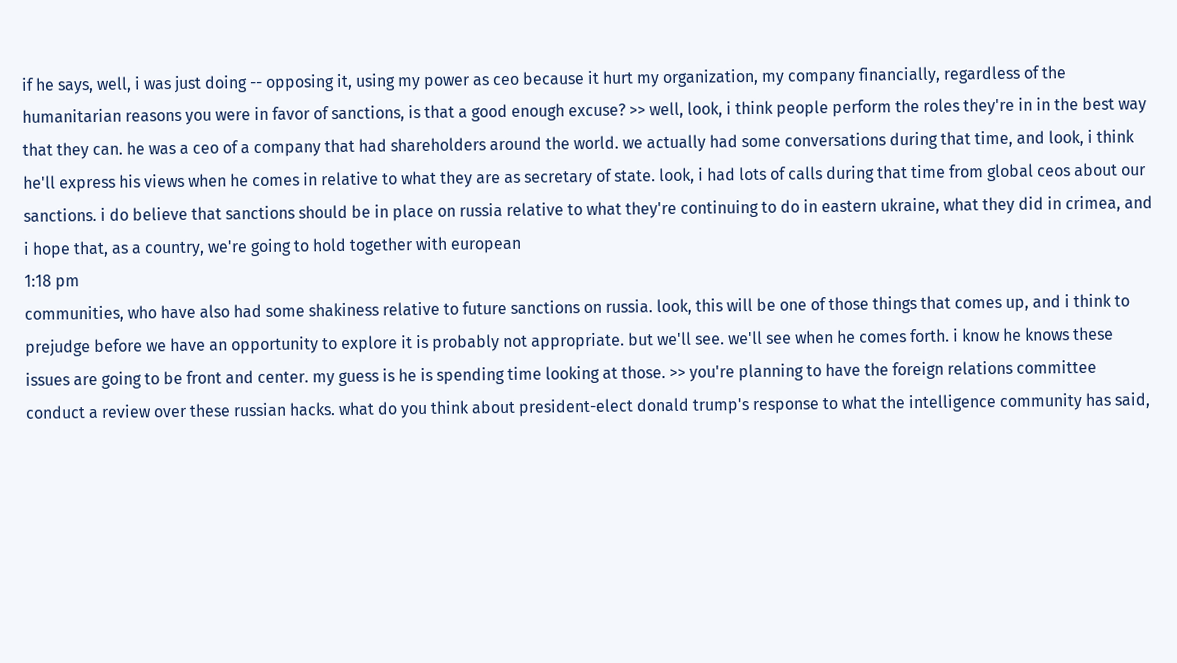if he says, well, i was just doing -- opposing it, using my power as ceo because it hurt my organization, my company financially, regardless of the humanitarian reasons you were in favor of sanctions, is that a good enough excuse? >> well, look, i think people perform the roles they're in in the best way that they can. he was a ceo of a company that had shareholders around the world. we actually had some conversations during that time, and look, i think he'll express his views when he comes in relative to what they are as secretary of state. look, i had lots of calls during that time from global ceos about our sanctions. i do believe that sanctions should be in place on russia relative to what they're continuing to do in eastern ukraine, what they did in crimea, and i hope that, as a country, we're going to hold together with european
1:18 pm
communities, who have also had some shakiness relative to future sanctions on russia. look, this will be one of those things that comes up, and i think to prejudge before we have an opportunity to explore it is probably not appropriate. but we'll see. we'll see when he comes forth. i know he knows these issues are going to be front and center. my guess is he is spending time looking at those. >> you're planning to have the foreign relations committee conduct a review over these russian hacks. what do you think about president-elect donald trump's response to what the intelligence community has said,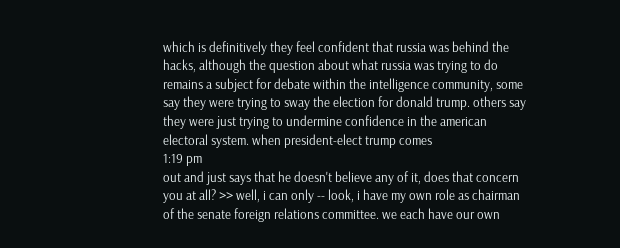which is definitively they feel confident that russia was behind the hacks, although the question about what russia was trying to do remains a subject for debate within the intelligence community, some say they were trying to sway the election for donald trump. others say they were just trying to undermine confidence in the american electoral system. when president-elect trump comes
1:19 pm
out and just says that he doesn't believe any of it, does that concern you at all? >> well, i can only -- look, i have my own role as chairman of the senate foreign relations committee. we each have our own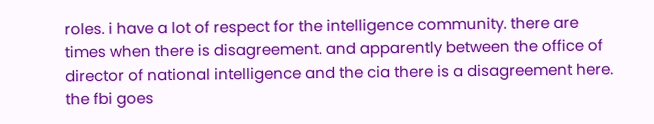roles. i have a lot of respect for the intelligence community. there are times when there is disagreement. and apparently between the office of director of national intelligence and the cia there is a disagreement here. the fbi goes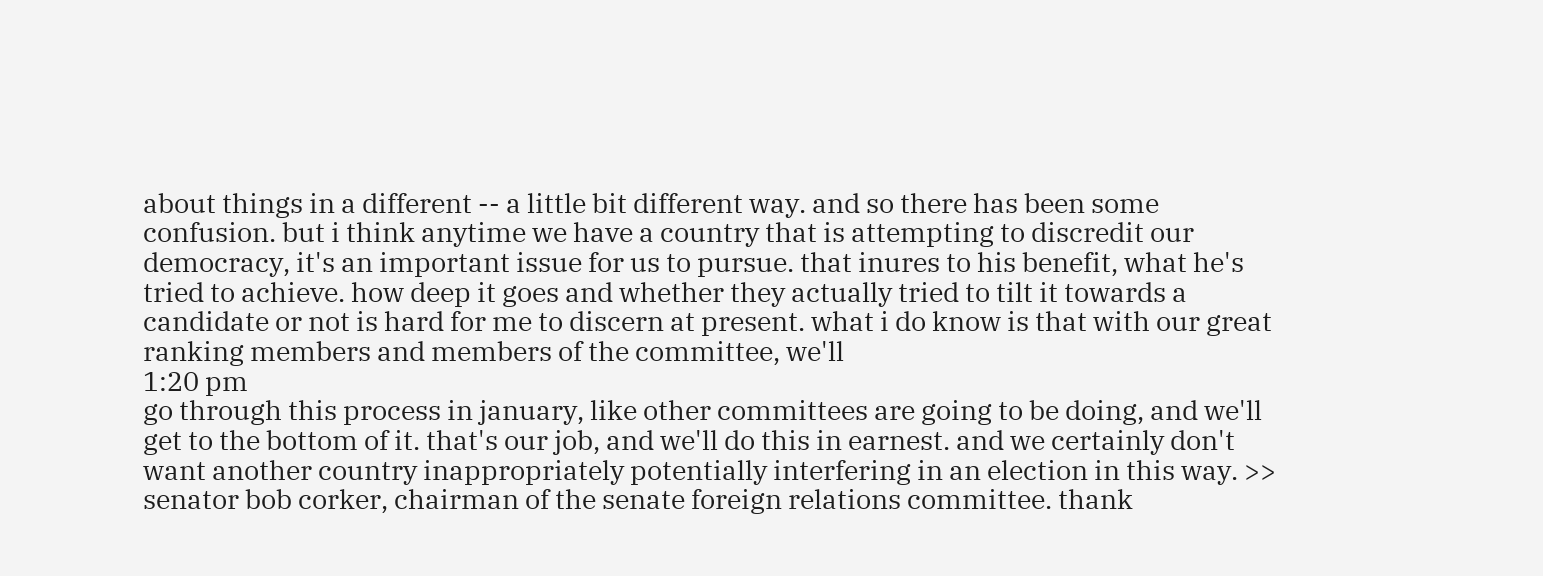about things in a different -- a little bit different way. and so there has been some confusion. but i think anytime we have a country that is attempting to discredit our democracy, it's an important issue for us to pursue. that inures to his benefit, what he's tried to achieve. how deep it goes and whether they actually tried to tilt it towards a candidate or not is hard for me to discern at present. what i do know is that with our great ranking members and members of the committee, we'll
1:20 pm
go through this process in january, like other committees are going to be doing, and we'll get to the bottom of it. that's our job, and we'll do this in earnest. and we certainly don't want another country inappropriately potentially interfering in an election in this way. >> senator bob corker, chairman of the senate foreign relations committee. thank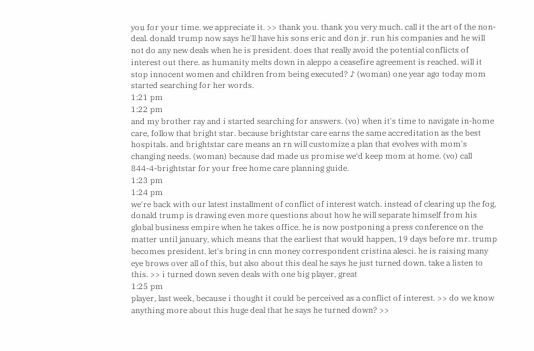you for your time. we appreciate it. >> thank you. thank you very much. call it the art of the non-deal. donald trump now says he'll have his sons eric and don jr. run his companies and he will not do any new deals when he is president. does that really avoid the potential conflicts of interest out there. as humanity melts down in aleppo a ceasefire agreement is reached. will it stop innocent women and children from being executed? ♪ (woman) one year ago today mom started searching for her words.
1:21 pm
1:22 pm
and my brother ray and i started searching for answers. (vo) when it's time to navigate in-home care, follow that bright star. because brightstar care earns the same accreditation as the best hospitals. and brightstar care means an rn will customize a plan that evolves with mom's changing needs. (woman) because dad made us promise we'd keep mom at home. (vo) call 844-4-brightstar for your free home care planning guide.
1:23 pm
1:24 pm
we're back with our latest installment of conflict of interest watch. instead of clearing up the fog, donald trump is drawing even more questions about how he will separate himself from his global business empire when he takes office. he is now postponing a press conference on the matter until january, which means that the earliest that would happen, 19 days before mr. trump becomes president. let's bring in cnn money correspondent cristina alesci. he is raising many eye brows over all of this, but also about this deal he says he just turned down. take a listen to this. >> i turned down seven deals with one big player, great
1:25 pm
player, last week, because i thought it could be perceived as a conflict of interest. >> do we know anything more about this huge deal that he says he turned down? >>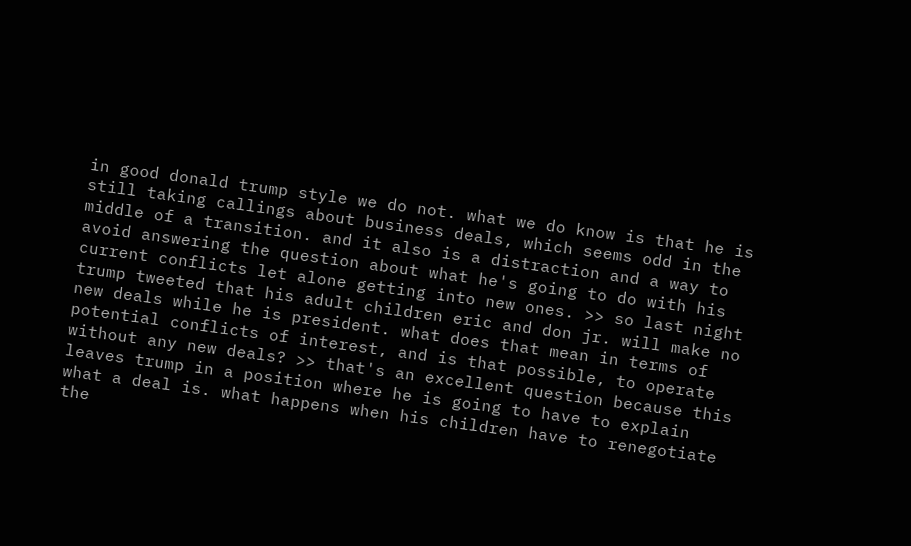in good donald trump style we do not. what we do know is that he is still taking callings about business deals, which seems odd in the middle of a transition. and it also is a distraction and a way to avoid answering the question about what he's going to do with his current conflicts let alone getting into new ones. >> so last night trump tweeted that his adult children eric and don jr. will make no new deals while he is president. what does that mean in terms of potential conflicts of interest, and is that possible, to operate without any new deals? >> that's an excellent question because this leaves trump in a position where he is going to have to explain what a deal is. what happens when his children have to renegotiate the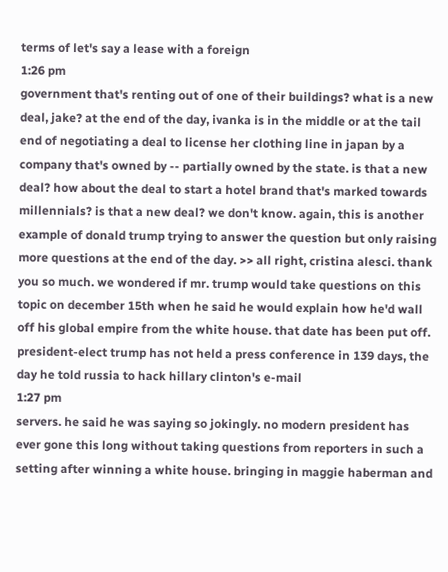terms of let's say a lease with a foreign
1:26 pm
government that's renting out of one of their buildings? what is a new deal, jake? at the end of the day, ivanka is in the middle or at the tail end of negotiating a deal to license her clothing line in japan by a company that's owned by -- partially owned by the state. is that a new deal? how about the deal to start a hotel brand that's marked towards millennials? is that a new deal? we don't know. again, this is another example of donald trump trying to answer the question but only raising more questions at the end of the day. >> all right, cristina alesci. thank you so much. we wondered if mr. trump would take questions on this topic on december 15th when he said he would explain how he'd wall off his global empire from the white house. that date has been put off. president-elect trump has not held a press conference in 139 days, the day he told russia to hack hillary clinton's e-mail
1:27 pm
servers. he said he was saying so jokingly. no modern president has ever gone this long without taking questions from reporters in such a setting after winning a white house. bringing in maggie haberman and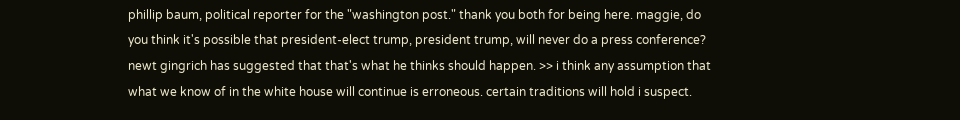phillip baum, political reporter for the "washington post." thank you both for being here. maggie, do you think it's possible that president-elect trump, president trump, will never do a press conference? newt gingrich has suggested that that's what he thinks should happen. >> i think any assumption that what we know of in the white house will continue is erroneous. certain traditions will hold i suspect.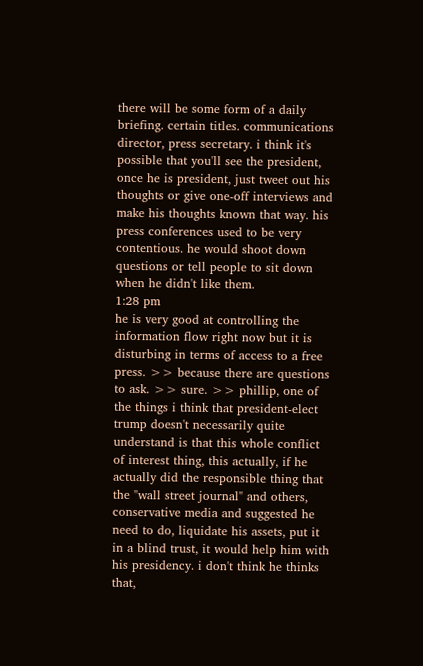there will be some form of a daily briefing. certain titles. communications director, press secretary. i think it's possible that you'll see the president, once he is president, just tweet out his thoughts or give one-off interviews and make his thoughts known that way. his press conferences used to be very contentious. he would shoot down questions or tell people to sit down when he didn't like them.
1:28 pm
he is very good at controlling the information flow right now but it is disturbing in terms of access to a free press. >> because there are questions to ask. >> sure. >> phillip, one of the things i think that president-elect trump doesn't necessarily quite understand is that this whole conflict of interest thing, this actually, if he actually did the responsible thing that the "wall street journal" and others, conservative media and suggested he need to do, liquidate his assets, put it in a blind trust, it would help him with his presidency. i don't think he thinks that,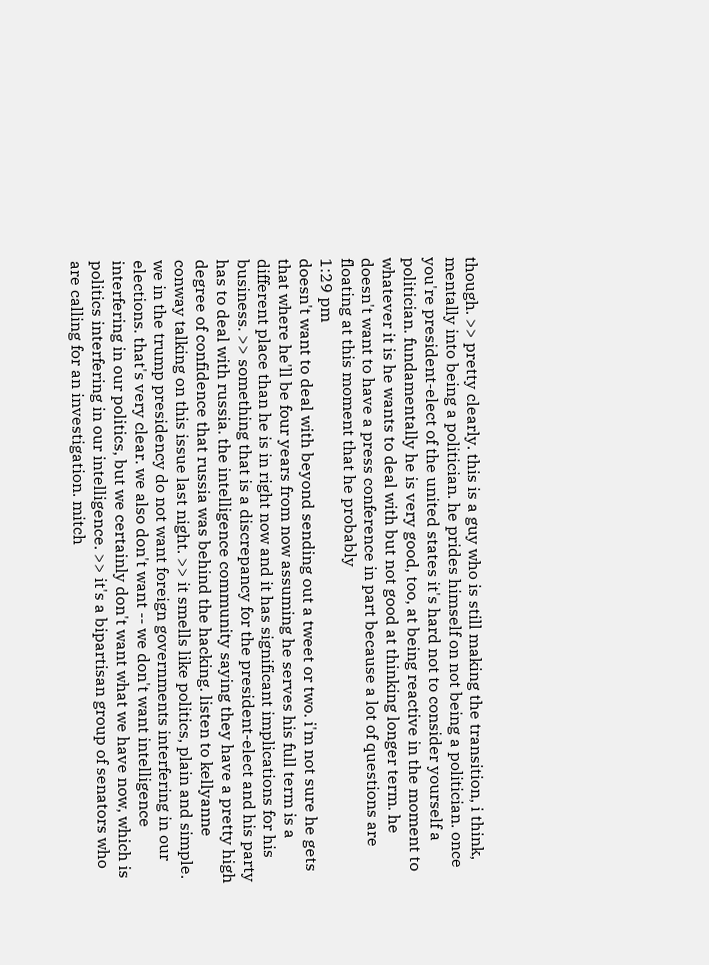though. >> pretty clearly. this is a guy who is still making the transition, i think, mentally into being a politician. he prides himself on not being a politician. once you're president-elect of the united states it's hard not to consider yourself a politician. fundamentally he is very good, too, at being reactive in the moment to whatever it is he wants to deal with but not good at thinking longer term. he doesn't want to have a press conference in part because a lot of questions are floating at this moment that he probably
1:29 pm
doesn't want to deal with beyond sending out a tweet or two. i'm not sure he gets that where he'll be four years from now assuming he serves his full term is a different place than he is in right now and it has significant implications for his business. >> something that is a discrepancy for the president-elect and his party has to deal with russia. the intelligence community saying they have a pretty high degree of confidence that russia was behind the hacking. listen to kellyanne conway talking on this issue last night. >> it smells like politics, plain and simple. we in the trump presidency do not want foreign governments interfering in our elections. that's very clear. we also don't want -- we don't want intelligence interfering in our politics, but we certainly don't want what we have now, which is politics interfering in our intelligence. >> it's a bipartisan group of senators who are calling for an investigation. mitch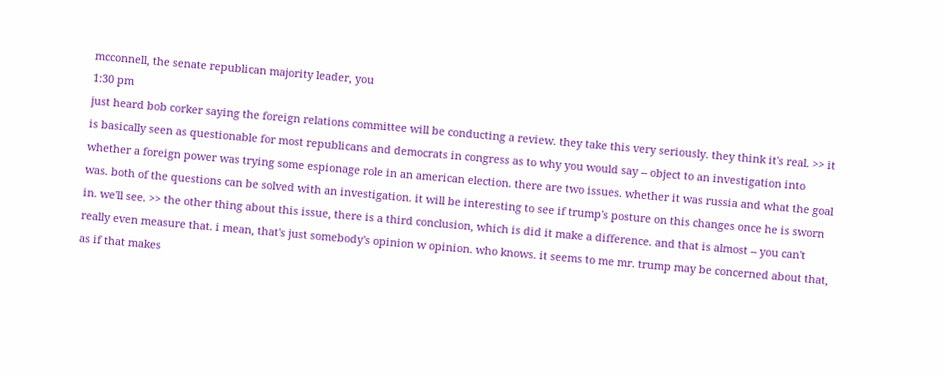mcconnell, the senate republican majority leader, you
1:30 pm
just heard bob corker saying the foreign relations committee will be conducting a review. they take this very seriously. they think it's real. >> it is basically seen as questionable for most republicans and democrats in congress as to why you would say -- object to an investigation into whether a foreign power was trying some espionage role in an american election. there are two issues. whether it was russia and what the goal was. both of the questions can be solved with an investigation. it will be interesting to see if trump's posture on this changes once he is sworn in. we'll see. >> the other thing about this issue, there is a third conclusion, which is did it make a difference. and that is almost -- you can't really even measure that. i mean, that's just somebody's opinion w opinion. who knows. it seems to me mr. trump may be concerned about that, as if that makes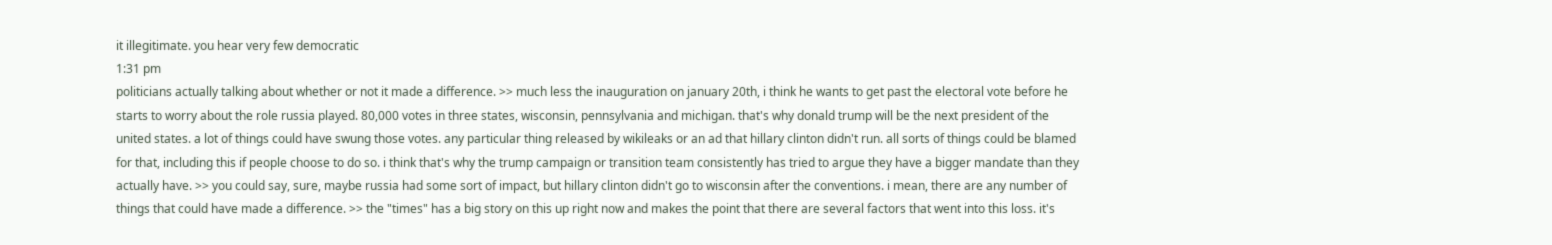it illegitimate. you hear very few democratic
1:31 pm
politicians actually talking about whether or not it made a difference. >> much less the inauguration on january 20th, i think he wants to get past the electoral vote before he starts to worry about the role russia played. 80,000 votes in three states, wisconsin, pennsylvania and michigan. that's why donald trump will be the next president of the united states. a lot of things could have swung those votes. any particular thing released by wikileaks or an ad that hillary clinton didn't run. all sorts of things could be blamed for that, including this if people choose to do so. i think that's why the trump campaign or transition team consistently has tried to argue they have a bigger mandate than they actually have. >> you could say, sure, maybe russia had some sort of impact, but hillary clinton didn't go to wisconsin after the conventions. i mean, there are any number of things that could have made a difference. >> the "times" has a big story on this up right now and makes the point that there are several factors that went into this loss. it's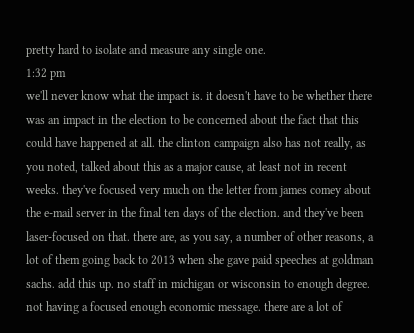pretty hard to isolate and measure any single one.
1:32 pm
we'll never know what the impact is. it doesn't have to be whether there was an impact in the election to be concerned about the fact that this could have happened at all. the clinton campaign also has not really, as you noted, talked about this as a major cause, at least not in recent weeks. they've focused very much on the letter from james comey about the e-mail server in the final ten days of the election. and they've been laser-focused on that. there are, as you say, a number of other reasons, a lot of them going back to 2013 when she gave paid speeches at goldman sachs. add this up. no staff in michigan or wisconsin to enough degree. not having a focused enough economic message. there are a lot of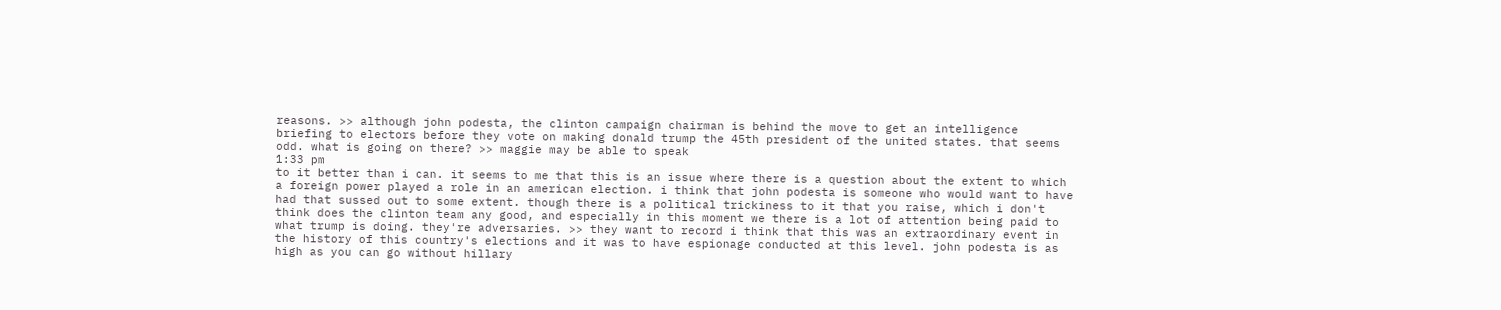reasons. >> although john podesta, the clinton campaign chairman is behind the move to get an intelligence briefing to electors before they vote on making donald trump the 45th president of the united states. that seems odd. what is going on there? >> maggie may be able to speak
1:33 pm
to it better than i can. it seems to me that this is an issue where there is a question about the extent to which a foreign power played a role in an american election. i think that john podesta is someone who would want to have had that sussed out to some extent. though there is a political trickiness to it that you raise, which i don't think does the clinton team any good, and especially in this moment we there is a lot of attention being paid to what trump is doing. they're adversaries. >> they want to record i think that this was an extraordinary event in the history of this country's elections and it was to have espionage conducted at this level. john podesta is as high as you can go without hillary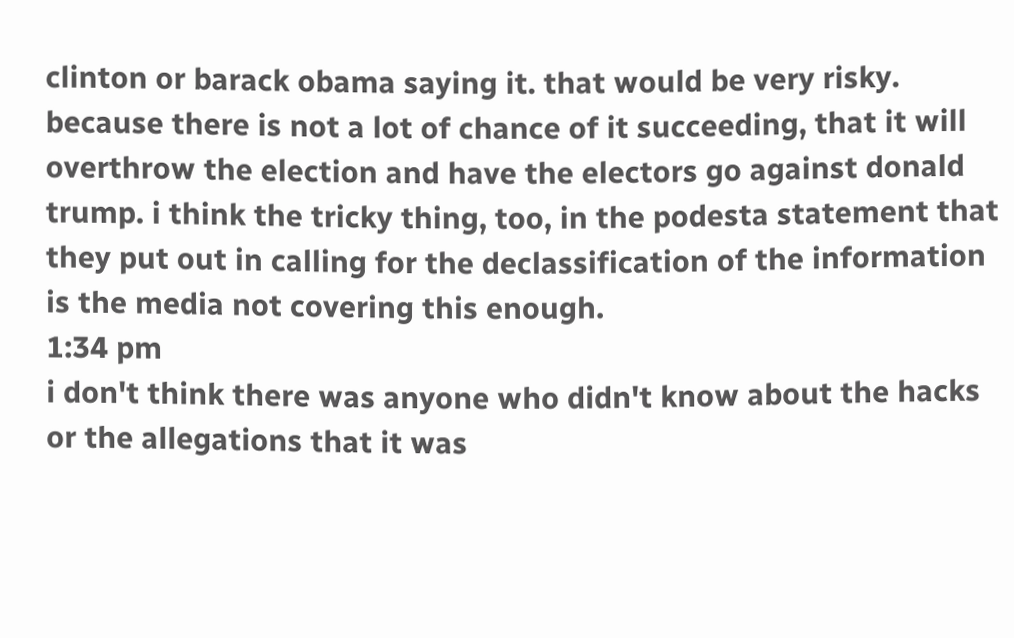clinton or barack obama saying it. that would be very risky. because there is not a lot of chance of it succeeding, that it will overthrow the election and have the electors go against donald trump. i think the tricky thing, too, in the podesta statement that they put out in calling for the declassification of the information is the media not covering this enough.
1:34 pm
i don't think there was anyone who didn't know about the hacks or the allegations that it was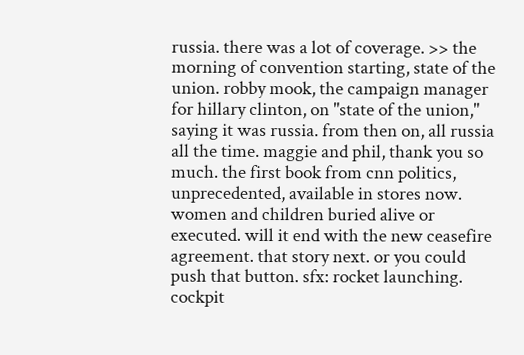russia. there was a lot of coverage. >> the morning of convention starting, state of the union. robby mook, the campaign manager for hillary clinton, on "state of the union," saying it was russia. from then on, all russia all the time. maggie and phil, thank you so much. the first book from cnn politics, unprecedented, available in stores now. women and children buried alive or executed. will it end with the new ceasefire agreement. that story next. or you could push that button. sfx: rocket launching. cockpit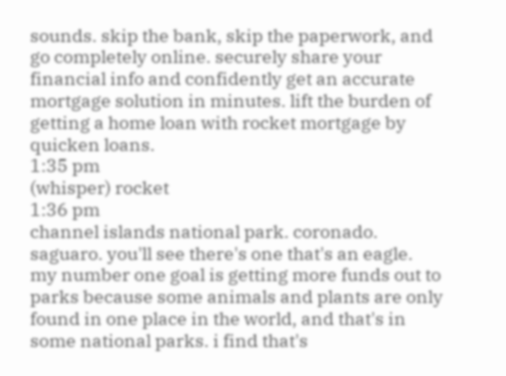sounds. skip the bank, skip the paperwork, and go completely online. securely share your financial info and confidently get an accurate mortgage solution in minutes. lift the burden of getting a home loan with rocket mortgage by quicken loans.
1:35 pm
(whisper) rocket
1:36 pm
channel islands national park. coronado. saguaro. you'll see there's one that's an eagle. my number one goal is getting more funds out to parks because some animals and plants are only found in one place in the world, and that's in some national parks. i find that's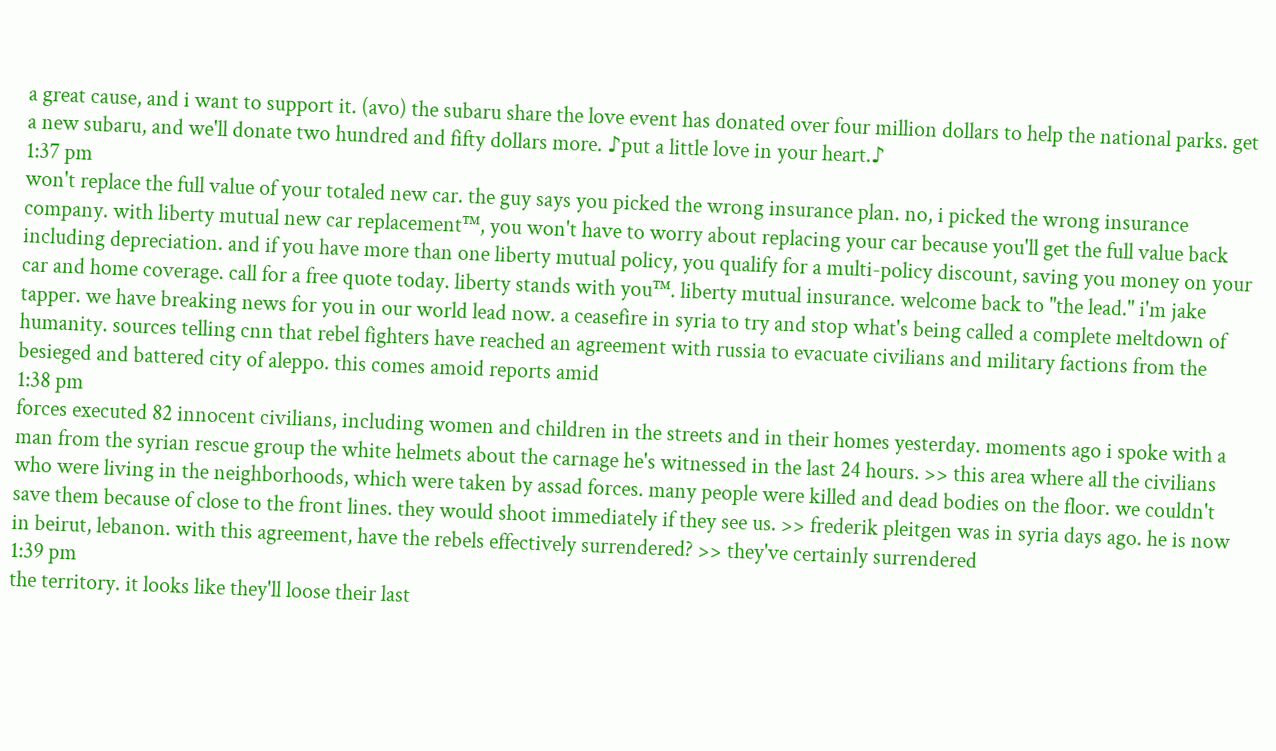a great cause, and i want to support it. (avo) the subaru share the love event has donated over four million dollars to help the national parks. get a new subaru, and we'll donate two hundred and fifty dollars more. ♪put a little love in your heart.♪
1:37 pm
won't replace the full value of your totaled new car. the guy says you picked the wrong insurance plan. no, i picked the wrong insurance company. with liberty mutual new car replacement™, you won't have to worry about replacing your car because you'll get the full value back including depreciation. and if you have more than one liberty mutual policy, you qualify for a multi-policy discount, saving you money on your car and home coverage. call for a free quote today. liberty stands with you™. liberty mutual insurance. welcome back to "the lead." i'm jake tapper. we have breaking news for you in our world lead now. a ceasefire in syria to try and stop what's being called a complete meltdown of humanity. sources telling cnn that rebel fighters have reached an agreement with russia to evacuate civilians and military factions from the besieged and battered city of aleppo. this comes amoid reports amid
1:38 pm
forces executed 82 innocent civilians, including women and children in the streets and in their homes yesterday. moments ago i spoke with a man from the syrian rescue group the white helmets about the carnage he's witnessed in the last 24 hours. >> this area where all the civilians who were living in the neighborhoods, which were taken by assad forces. many people were killed and dead bodies on the floor. we couldn't save them because of close to the front lines. they would shoot immediately if they see us. >> frederik pleitgen was in syria days ago. he is now in beirut, lebanon. with this agreement, have the rebels effectively surrendered? >> they've certainly surrendered
1:39 pm
the territory. it looks like they'll loose their last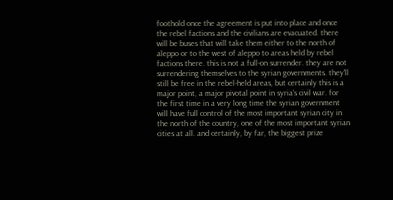foothold once the agreement is put into place and once the rebel factions and the civilians are evacuated. there will be buses that will take them either to the north of aleppo or to the west of aleppo to areas held by rebel factions there. this is not a full-on surrender. they are not surrendering themselves to the syrian governments. they'll still be free in the rebel-held areas, but certainly this is a major point, a major pivotal point in syria's civil war. for the first time in a very long time the syrian government will have full control of the most important syrian city in the north of the country, one of the most important syrian cities at all. and certainly, by far, the biggest prize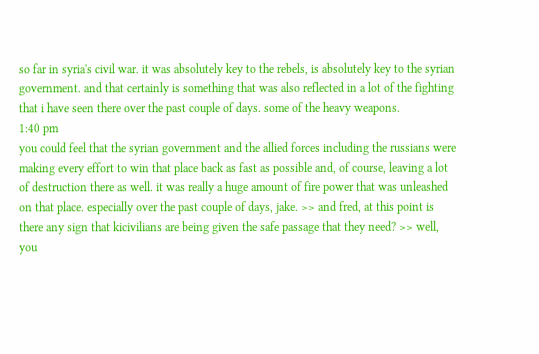so far in syria's civil war. it was absolutely key to the rebels, is absolutely key to the syrian government. and that certainly is something that was also reflected in a lot of the fighting that i have seen there over the past couple of days. some of the heavy weapons.
1:40 pm
you could feel that the syrian government and the allied forces including the russians were making every effort to win that place back as fast as possible and, of course, leaving a lot of destruction there as well. it was really a huge amount of fire power that was unleashed on that place. especially over the past couple of days, jake. >> and fred, at this point is there any sign that kicivilians are being given the safe passage that they need? >> well, you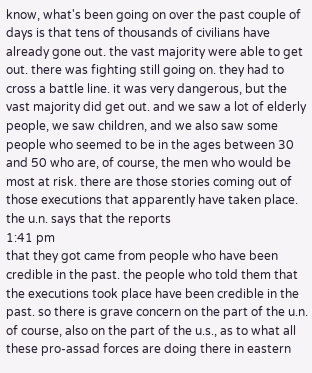know, what's been going on over the past couple of days is that tens of thousands of civilians have already gone out. the vast majority were able to get out. there was fighting still going on. they had to cross a battle line. it was very dangerous, but the vast majority did get out. and we saw a lot of elderly people, we saw children, and we also saw some people who seemed to be in the ages between 30 and 50 who are, of course, the men who would be most at risk. there are those stories coming out of those executions that apparently have taken place. the u.n. says that the reports
1:41 pm
that they got came from people who have been credible in the past. the people who told them that the executions took place have been credible in the past. so there is grave concern on the part of the u.n. of course, also on the part of the u.s., as to what all these pro-assad forces are doing there in eastern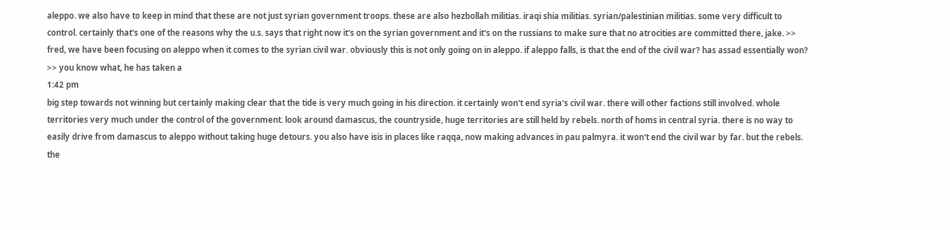aleppo. we also have to keep in mind that these are not just syrian government troops. these are also hezbollah militias. iraqi shia militias. syrian/palestinian militias. some very difficult to control. certainly that's one of the reasons why the u.s. says that right now it's on the syrian government and it's on the russians to make sure that no atrocities are committed there, jake. >> fred, we have been focusing on aleppo when it comes to the syrian civil war. obviously this is not only going on in aleppo. if aleppo falls, is that the end of the civil war? has assad essentially won? >> you know what, he has taken a
1:42 pm
big step towards not winning but certainly making clear that the tide is very much going in his direction. it certainly won't end syria's civil war. there will other factions still involved. whole territories very much under the control of the government. look around damascus, the countryside, huge territories are still held by rebels. north of homs in central syria. there is no way to easily drive from damascus to aleppo without taking huge detours. you also have isis in places like raqqa, now making advances in pau palmyra. it won't end the civil war by far. but the rebels. the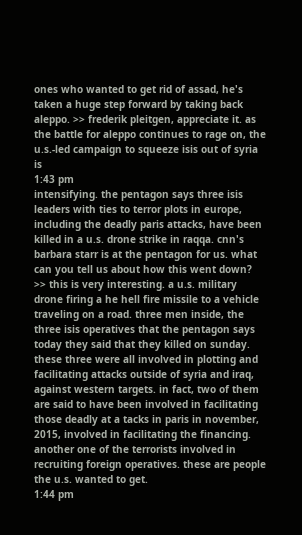ones who wanted to get rid of assad, he's taken a huge step forward by taking back aleppo. >> frederik pleitgen, appreciate it. as the battle for aleppo continues to rage on, the u.s.-led campaign to squeeze isis out of syria is
1:43 pm
intensifying. the pentagon says three isis leaders with ties to terror plots in europe, including the deadly paris attacks, have been killed in a u.s. drone strike in raqqa. cnn's barbara starr is at the pentagon for us. what can you tell us about how this went down? >> this is very interesting. a u.s. military drone firing a he hell fire missile to a vehicle traveling on a road. three men inside, the three isis operatives that the pentagon says today they said that they killed on sunday. these three were all involved in plotting and facilitating attacks outside of syria and iraq, against western targets. in fact, two of them are said to have been involved in facilitating those deadly at a tacks in paris in november, 2015, involved in facilitating the financing. another one of the terrorists involved in recruiting foreign operatives. these are people the u.s. wanted to get.
1:44 pm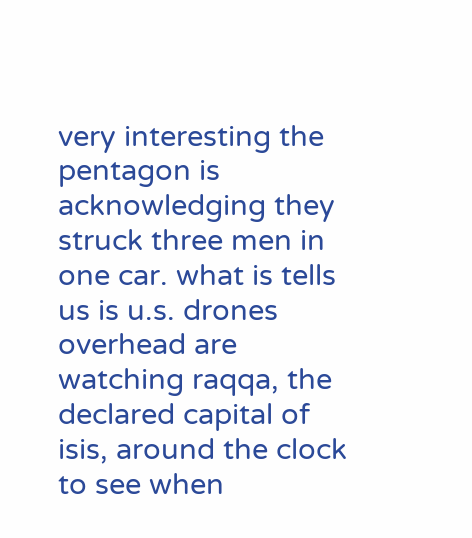very interesting the pentagon is acknowledging they struck three men in one car. what is tells us is u.s. drones overhead are watching raqqa, the declared capital of isis, around the clock to see when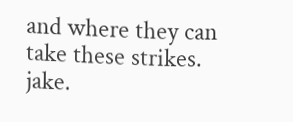and where they can take these strikes. jake.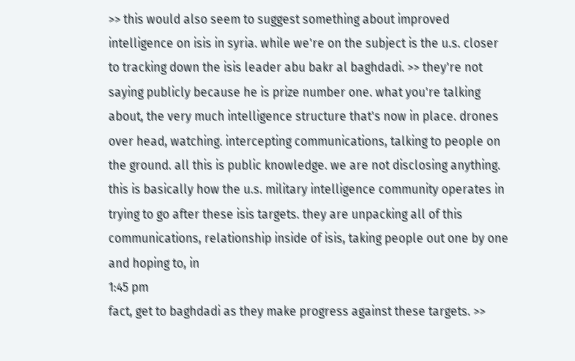>> this would also seem to suggest something about improved intelligence on isis in syria. while we're on the subject is the u.s. closer to tracking down the isis leader abu bakr al baghdadi. >> they're not saying publicly because he is prize number one. what you're talking about, the very much intelligence structure that's now in place. drones over head, watching. intercepting communications, talking to people on the ground. all this is public knowledge. we are not disclosing anything. this is basically how the u.s. military intelligence community operates in trying to go after these isis targets. they are unpacking all of this communications, relationship inside of isis, taking people out one by one and hoping to, in
1:45 pm
fact, get to baghdadi as they make progress against these targets. >>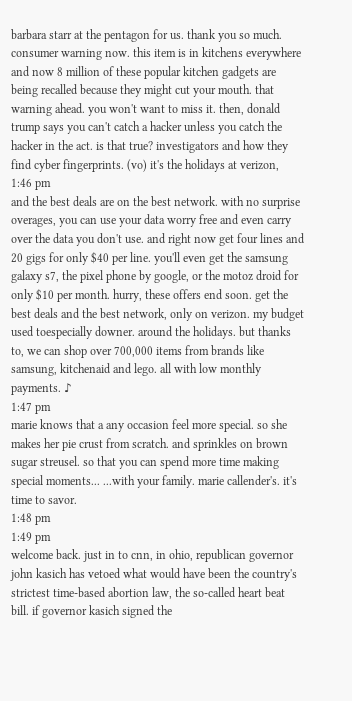barbara starr at the pentagon for us. thank you so much. consumer warning now. this item is in kitchens everywhere and now 8 million of these popular kitchen gadgets are being recalled because they might cut your mouth. that warning ahead. you won't want to miss it. then, donald trump says you can't catch a hacker unless you catch the hacker in the act. is that true? investigators and how they find cyber fingerprints. (vo) it's the holidays at verizon,
1:46 pm
and the best deals are on the best network. with no surprise overages, you can use your data worry free and even carry over the data you don't use. and right now get four lines and 20 gigs for only $40 per line. you'll even get the samsung galaxy s7, the pixel phone by google, or the motoz droid for only $10 per month. hurry, these offers end soon. get the best deals and the best network, only on verizon. my budget used toespecially downer. around the holidays. but thanks to, we can shop over 700,000 items from brands like samsung, kitchenaid and lego. all with low monthly payments. ♪
1:47 pm
marie knows that a any occasion feel more special. so she makes her pie crust from scratch. and sprinkles on brown sugar streusel. so that you can spend more time making special moments... ...with your family. marie callender's. it's time to savor.
1:48 pm
1:49 pm
welcome back. just in to cnn, in ohio, republican governor john kasich has vetoed what would have been the country's strictest time-based abortion law, the so-called heart beat bill. if governor kasich signed the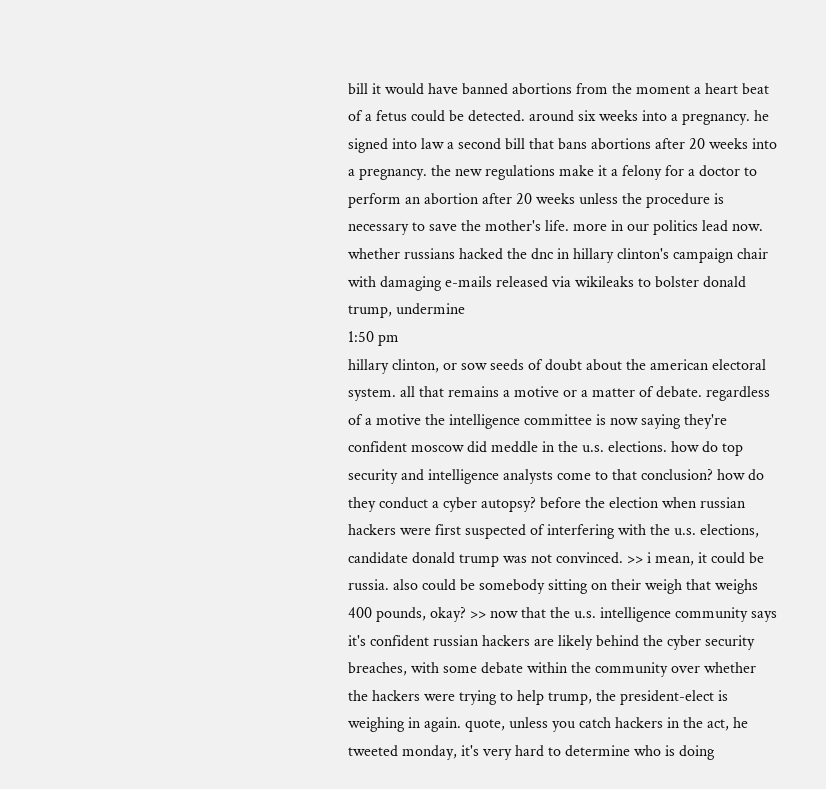bill it would have banned abortions from the moment a heart beat of a fetus could be detected. around six weeks into a pregnancy. he signed into law a second bill that bans abortions after 20 weeks into a pregnancy. the new regulations make it a felony for a doctor to perform an abortion after 20 weeks unless the procedure is necessary to save the mother's life. more in our politics lead now. whether russians hacked the dnc in hillary clinton's campaign chair with damaging e-mails released via wikileaks to bolster donald trump, undermine
1:50 pm
hillary clinton, or sow seeds of doubt about the american electoral system. all that remains a motive or a matter of debate. regardless of a motive the intelligence committee is now saying they're confident moscow did meddle in the u.s. elections. how do top security and intelligence analysts come to that conclusion? how do they conduct a cyber autopsy? before the election when russian hackers were first suspected of interfering with the u.s. elections, candidate donald trump was not convinced. >> i mean, it could be russia. also could be somebody sitting on their weigh that weighs 400 pounds, okay? >> now that the u.s. intelligence community says it's confident russian hackers are likely behind the cyber security breaches, with some debate within the community over whether the hackers were trying to help trump, the president-elect is weighing in again. quote, unless you catch hackers in the act, he tweeted monday, it's very hard to determine who is doing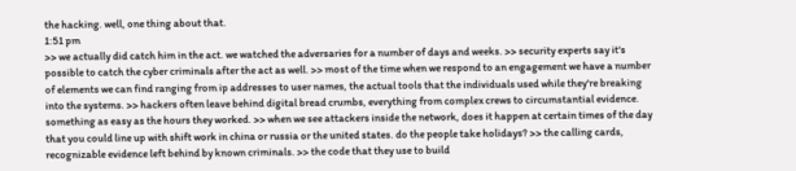the hacking. well, one thing about that.
1:51 pm
>> we actually did catch him in the act. we watched the adversaries for a number of days and weeks. >> security experts say it's possible to catch the cyber criminals after the act as well. >> most of the time when we respond to an engagement we have a number of elements we can find ranging from ip addresses to user names, the actual tools that the individuals used while they're breaking into the systems. >> hackers often leave behind digital bread crumbs, everything from complex crews to circumstantial evidence. something as easy as the hours they worked. >> when we see attackers inside the network, does it happen at certain times of the day that you could line up with shift work in china or russia or the united states. do the people take holidays? >> the calling cards, recognizable evidence left behind by known criminals. >> the code that they use to build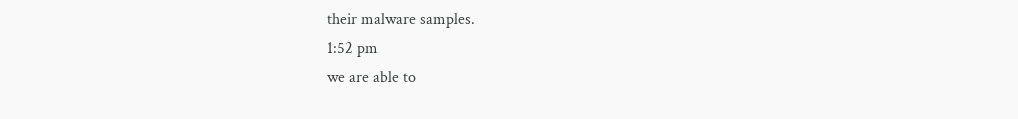their malware samples.
1:52 pm
we are able to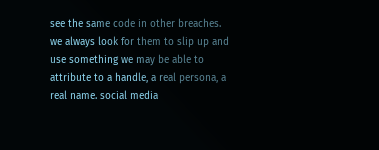see the same code in other breaches. we always look for them to slip up and use something we may be able to attribute to a handle, a real persona, a real name. social media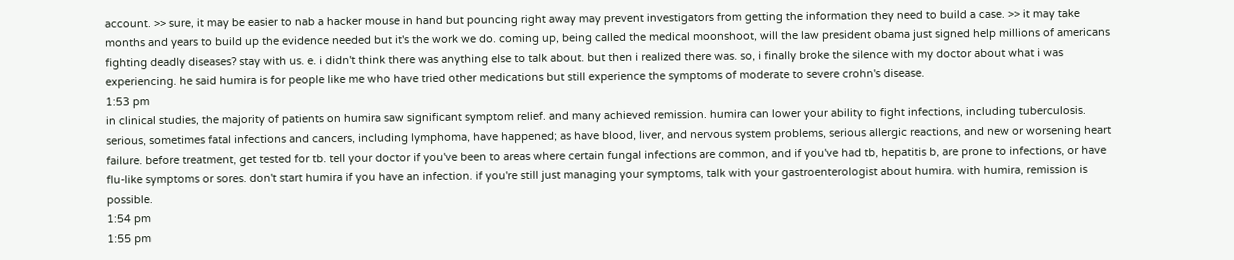account. >> sure, it may be easier to nab a hacker mouse in hand but pouncing right away may prevent investigators from getting the information they need to build a case. >> it may take months and years to build up the evidence needed but it's the work we do. coming up, being called the medical moonshoot, will the law president obama just signed help millions of americans fighting deadly diseases? stay with us. e. i didn't think there was anything else to talk about. but then i realized there was. so, i finally broke the silence with my doctor about what i was experiencing. he said humira is for people like me who have tried other medications but still experience the symptoms of moderate to severe crohn's disease.
1:53 pm
in clinical studies, the majority of patients on humira saw significant symptom relief. and many achieved remission. humira can lower your ability to fight infections, including tuberculosis. serious, sometimes fatal infections and cancers, including lymphoma, have happened; as have blood, liver, and nervous system problems, serious allergic reactions, and new or worsening heart failure. before treatment, get tested for tb. tell your doctor if you've been to areas where certain fungal infections are common, and if you've had tb, hepatitis b, are prone to infections, or have flu-like symptoms or sores. don't start humira if you have an infection. if you're still just managing your symptoms, talk with your gastroenterologist about humira. with humira, remission is possible.
1:54 pm
1:55 pm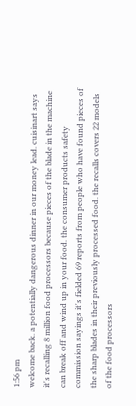1:56 pm
welcome back. a potentially dangerous dinner in our money lead. cuisinart says it's recalling 8 million food processors because pieces of the blade in the machine can break off and wind up in your food. the consumer products safety commission sayings it's fielded 69 reports from people who have found pieces of the sharp blades in their previously processed food. the recalls covers 22 models of the food processors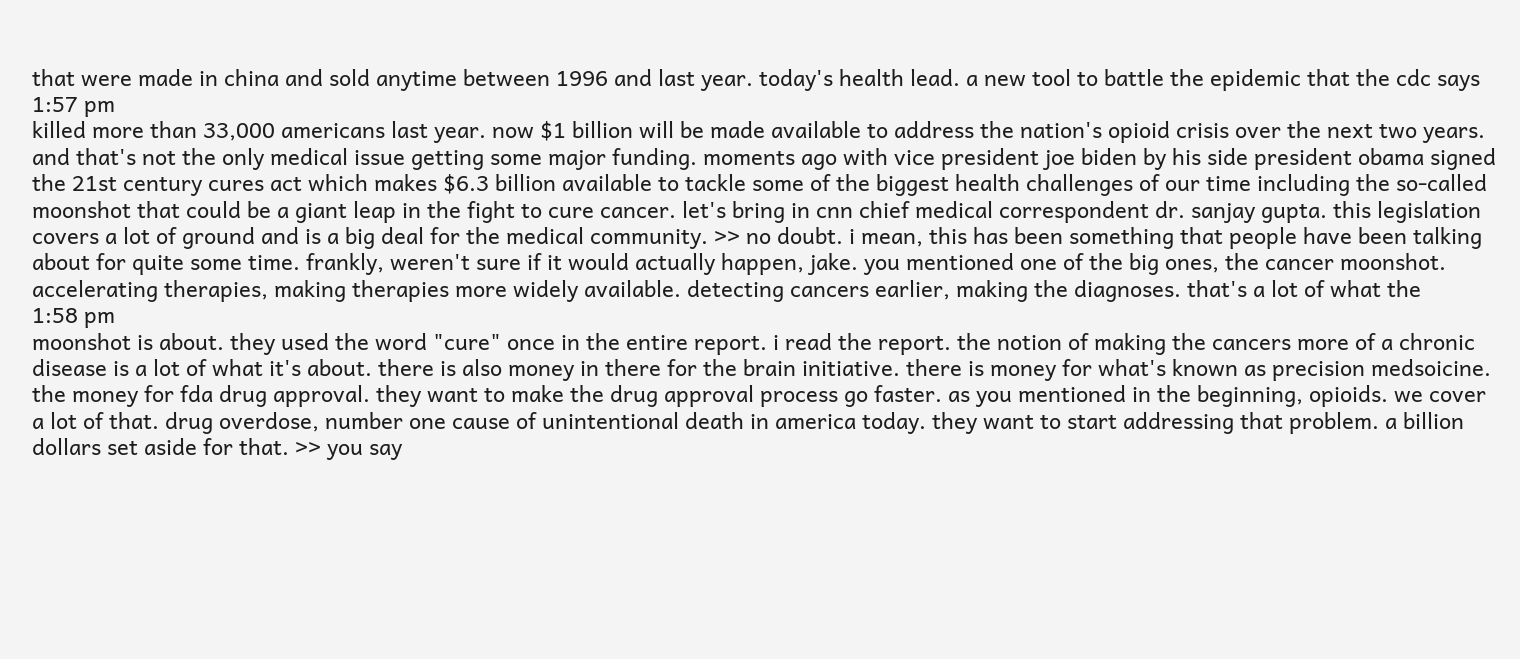that were made in china and sold anytime between 1996 and last year. today's health lead. a new tool to battle the epidemic that the cdc says
1:57 pm
killed more than 33,000 americans last year. now $1 billion will be made available to address the nation's opioid crisis over the next two years. and that's not the only medical issue getting some major funding. moments ago with vice president joe biden by his side president obama signed the 21st century cures act which makes $6.3 billion available to tackle some of the biggest health challenges of our time including the so-called moonshot that could be a giant leap in the fight to cure cancer. let's bring in cnn chief medical correspondent dr. sanjay gupta. this legislation covers a lot of ground and is a big deal for the medical community. >> no doubt. i mean, this has been something that people have been talking about for quite some time. frankly, weren't sure if it would actually happen, jake. you mentioned one of the big ones, the cancer moonshot. accelerating therapies, making therapies more widely available. detecting cancers earlier, making the diagnoses. that's a lot of what the
1:58 pm
moonshot is about. they used the word "cure" once in the entire report. i read the report. the notion of making the cancers more of a chronic disease is a lot of what it's about. there is also money in there for the brain initiative. there is money for what's known as precision medsoicine. the money for fda drug approval. they want to make the drug approval process go faster. as you mentioned in the beginning, opioids. we cover a lot of that. drug overdose, number one cause of unintentional death in america today. they want to start addressing that problem. a billion dollars set aside for that. >> you say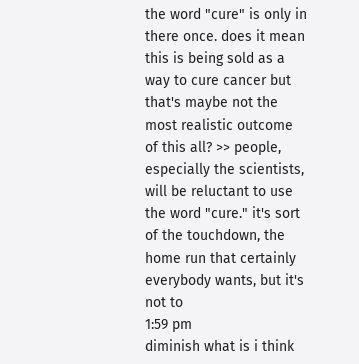the word "cure" is only in there once. does it mean this is being sold as a way to cure cancer but that's maybe not the most realistic outcome of this all? >> people, especially the scientists, will be reluctant to use the word "cure." it's sort of the touchdown, the home run that certainly everybody wants, but it's not to
1:59 pm
diminish what is i think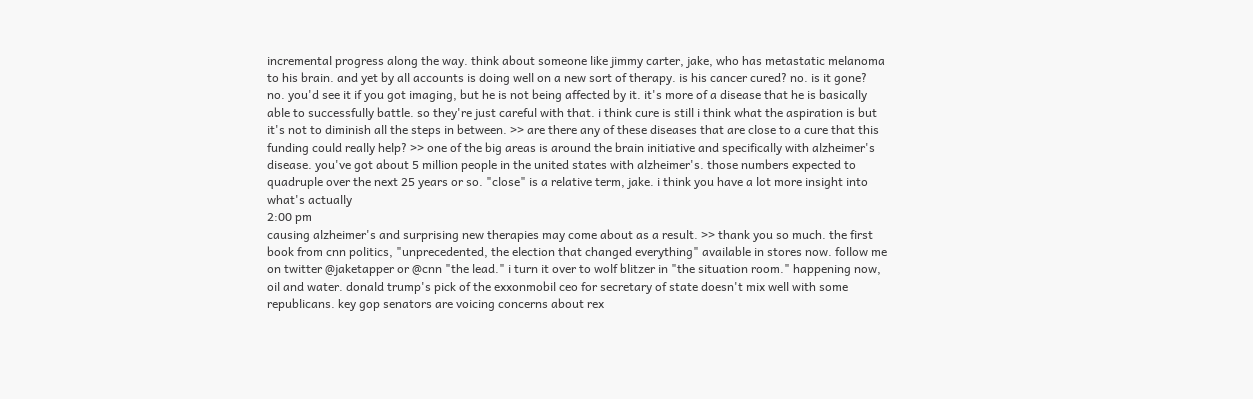incremental progress along the way. think about someone like jimmy carter, jake, who has metastatic melanoma to his brain. and yet by all accounts is doing well on a new sort of therapy. is his cancer cured? no. is it gone? no. you'd see it if you got imaging, but he is not being affected by it. it's more of a disease that he is basically able to successfully battle. so they're just careful with that. i think cure is still i think what the aspiration is but it's not to diminish all the steps in between. >> are there any of these diseases that are close to a cure that this funding could really help? >> one of the big areas is around the brain initiative and specifically with alzheimer's disease. you've got about 5 million people in the united states with alzheimer's. those numbers expected to quadruple over the next 25 years or so. "close" is a relative term, jake. i think you have a lot more insight into what's actually
2:00 pm
causing alzheimer's and surprising new therapies may come about as a result. >> thank you so much. the first book from cnn politics, "unprecedented, the election that changed everything" available in stores now. follow me on twitter @jaketapper or @cnn "the lead." i turn it over to wolf blitzer in "the situation room." happening now, oil and water. donald trump's pick of the exxonmobil ceo for secretary of state doesn't mix well with some republicans. key gop senators are voicing concerns about rex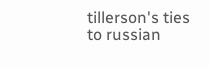tillerson's ties to russian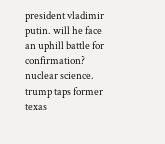president vladimir putin. will he face an uphill battle for confirmation? nuclear science. trump taps former texas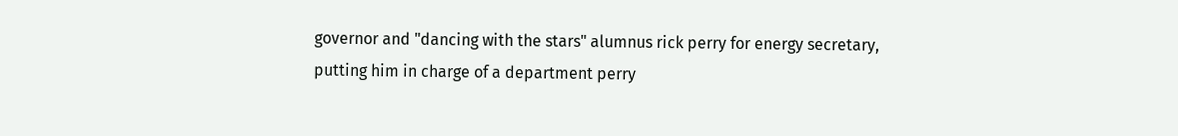governor and "dancing with the stars" alumnus rick perry for energy secretary, putting him in charge of a department perry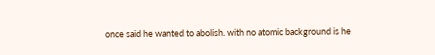once said he wanted to abolish. with no atomic background is he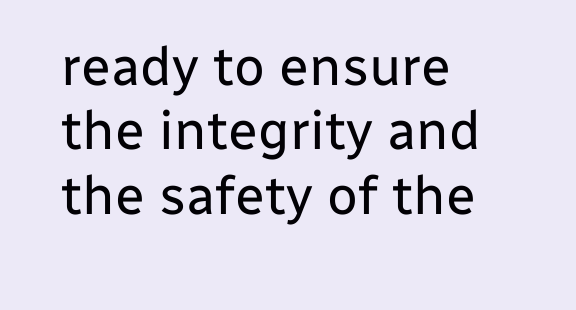ready to ensure the integrity and the safety of the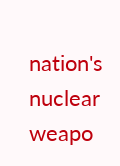nation's nuclear weapo